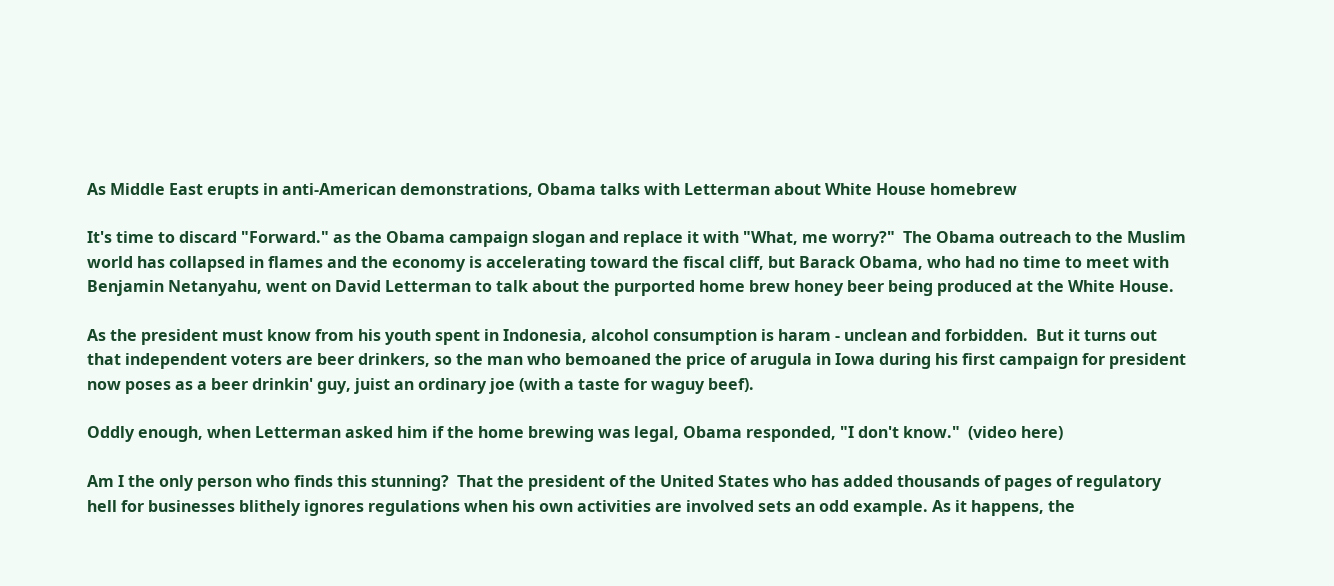As Middle East erupts in anti-American demonstrations, Obama talks with Letterman about White House homebrew

It's time to discard "Forward." as the Obama campaign slogan and replace it with "What, me worry?"  The Obama outreach to the Muslim world has collapsed in flames and the economy is accelerating toward the fiscal cliff, but Barack Obama, who had no time to meet with Benjamin Netanyahu, went on David Letterman to talk about the purported home brew honey beer being produced at the White House.

As the president must know from his youth spent in Indonesia, alcohol consumption is haram - unclean and forbidden.  But it turns out that independent voters are beer drinkers, so the man who bemoaned the price of arugula in Iowa during his first campaign for president now poses as a beer drinkin' guy, juist an ordinary joe (with a taste for waguy beef).

Oddly enough, when Letterman asked him if the home brewing was legal, Obama responded, "I don't know."  (video here)

Am I the only person who finds this stunning?  That the president of the United States who has added thousands of pages of regulatory hell for businesses blithely ignores regulations when his own activities are involved sets an odd example. As it happens, the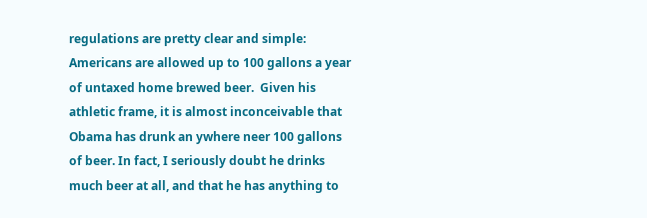regulations are pretty clear and simple: Americans are allowed up to 100 gallons a year of untaxed home brewed beer.  Given his athletic frame, it is almost inconceivable that Obama has drunk an ywhere neer 100 gallons of beer. In fact, I seriously doubt he drinks much beer at all, and that he has anything to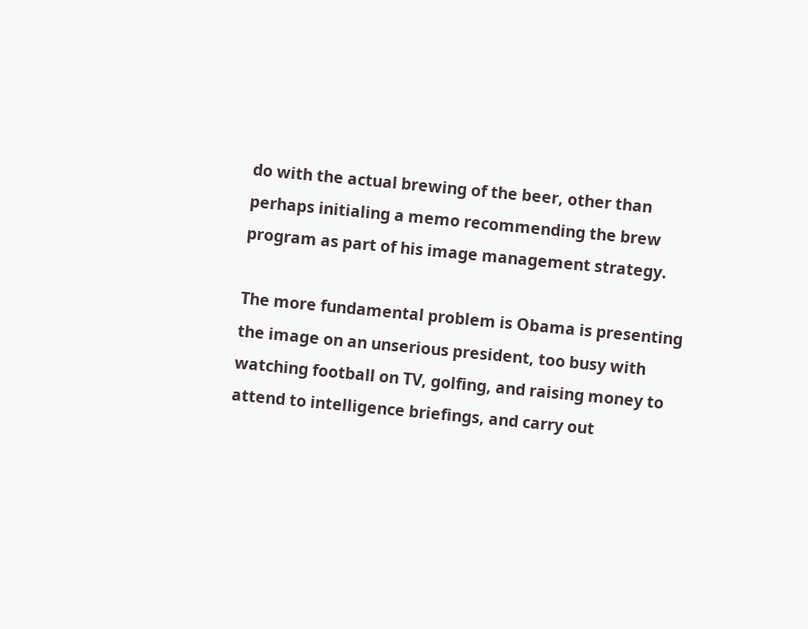do with the actual brewing of the beer, other than perhaps initialing a memo recommending the brew program as part of his image management strategy.

The more fundamental problem is Obama is presenting the image on an unserious president, too busy with watching football on TV, golfing, and raising money to attend to intelligence briefings, and carry out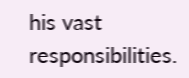his vast responsibilities.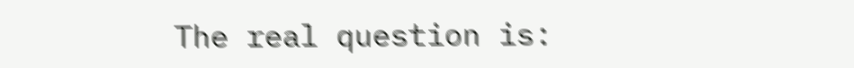The real question is: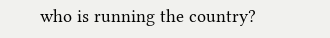who is running the country?